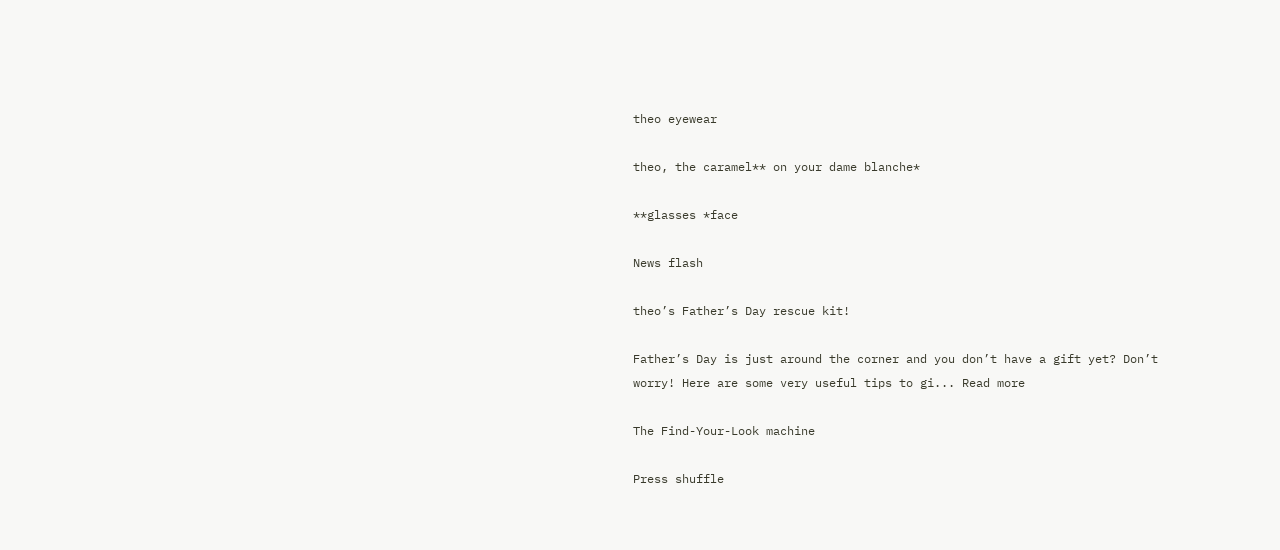theo eyewear

theo, the caramel** on your dame blanche*

**glasses *face

News flash

theo’s Father’s Day rescue kit!

Father’s Day is just around the corner and you don’t have a gift yet? Don’t worry! Here are some very useful tips to gi... Read more

The Find-Your-Look machine

Press shuffle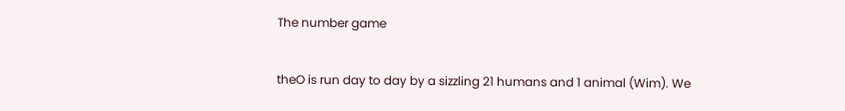The number game

theO is run day to day by a sizzling 21 humans and 1 animal (Wim). We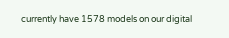currently have 1578 models on our digital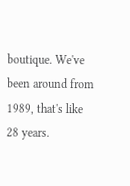boutique. We've been around from 1989, that's like 28 years.